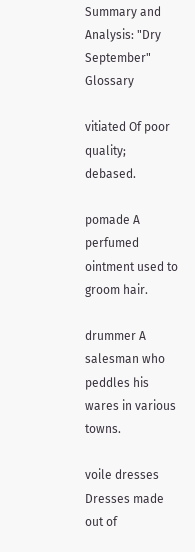Summary and Analysis: "Dry September" Glossary

vitiated Of poor quality; debased.

pomade A perfumed ointment used to groom hair.

drummer A salesman who peddles his wares in various towns.

voile dresses Dresses made out of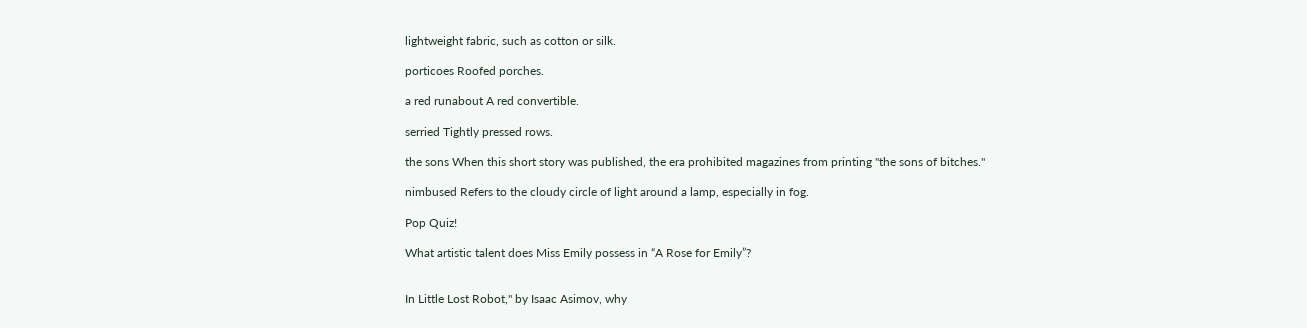lightweight fabric, such as cotton or silk.

porticoes Roofed porches.

a red runabout A red convertible.

serried Tightly pressed rows.

the sons When this short story was published, the era prohibited magazines from printing "the sons of bitches."

nimbused Refers to the cloudy circle of light around a lamp, especially in fog.

Pop Quiz!

What artistic talent does Miss Emily possess in “A Rose for Emily”?


In Little Lost Robot," by Isaac Asimov, why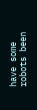have some robots been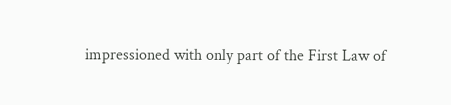impressioned with only part of the First Law of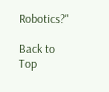Robotics?"

Back to Top